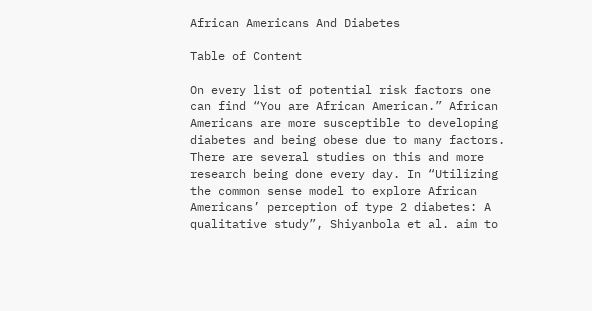African Americans And Diabetes

Table of Content

On every list of potential risk factors one can find “You are African American.” African Americans are more susceptible to developing diabetes and being obese due to many factors. There are several studies on this and more research being done every day. In “Utilizing the common sense model to explore African Americans’ perception of type 2 diabetes: A qualitative study”, Shiyanbola et al. aim to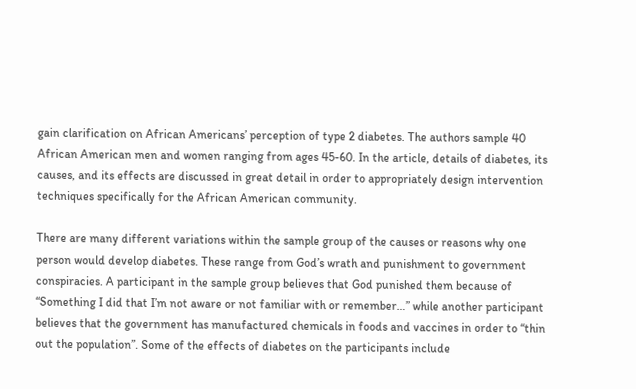gain clarification on African Americans’ perception of type 2 diabetes. The authors sample 40 African American men and women ranging from ages 45-60. In the article, details of diabetes, its causes, and its effects are discussed in great detail in order to appropriately design intervention techniques specifically for the African American community.

There are many different variations within the sample group of the causes or reasons why one person would develop diabetes. These range from God’s wrath and punishment to government conspiracies. A participant in the sample group believes that God punished them because of “Something I did that I’m not aware or not familiar with or remember…” while another participant believes that the government has manufactured chemicals in foods and vaccines in order to “thin out the population”. Some of the effects of diabetes on the participants include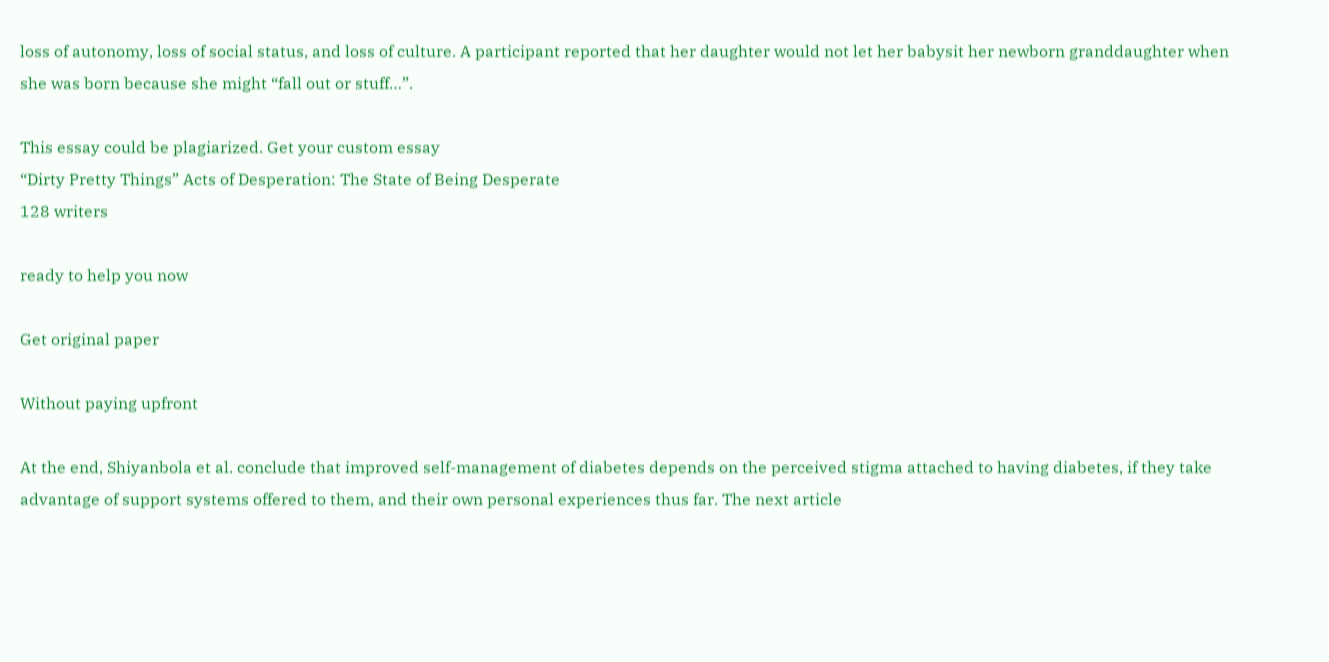loss of autonomy, loss of social status, and loss of culture. A participant reported that her daughter would not let her babysit her newborn granddaughter when she was born because she might “fall out or stuff…”.

This essay could be plagiarized. Get your custom essay
“Dirty Pretty Things” Acts of Desperation: The State of Being Desperate
128 writers

ready to help you now

Get original paper

Without paying upfront

At the end, Shiyanbola et al. conclude that improved self-management of diabetes depends on the perceived stigma attached to having diabetes, if they take advantage of support systems offered to them, and their own personal experiences thus far. The next article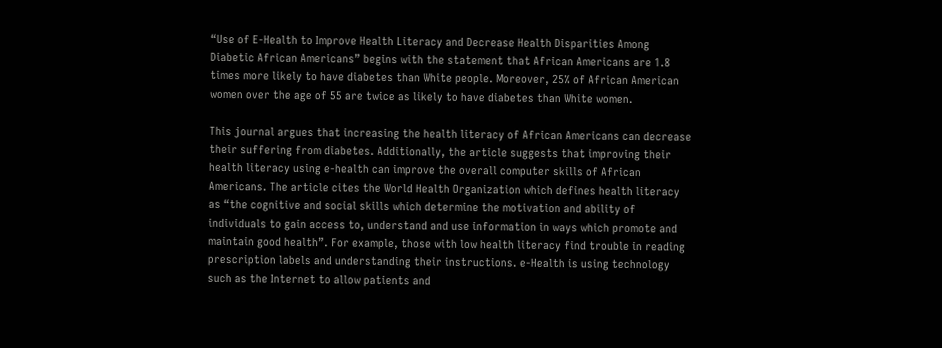“Use of E-Health to Improve Health Literacy and Decrease Health Disparities Among Diabetic African Americans” begins with the statement that African Americans are 1.8 times more likely to have diabetes than White people. Moreover, 25% of African American women over the age of 55 are twice as likely to have diabetes than White women.

This journal argues that increasing the health literacy of African Americans can decrease their suffering from diabetes. Additionally, the article suggests that improving their health literacy using e-health can improve the overall computer skills of African Americans. The article cites the World Health Organization which defines health literacy as “the cognitive and social skills which determine the motivation and ability of individuals to gain access to, understand and use information in ways which promote and maintain good health”. For example, those with low health literacy find trouble in reading prescription labels and understanding their instructions. e-Health is using technology such as the Internet to allow patients and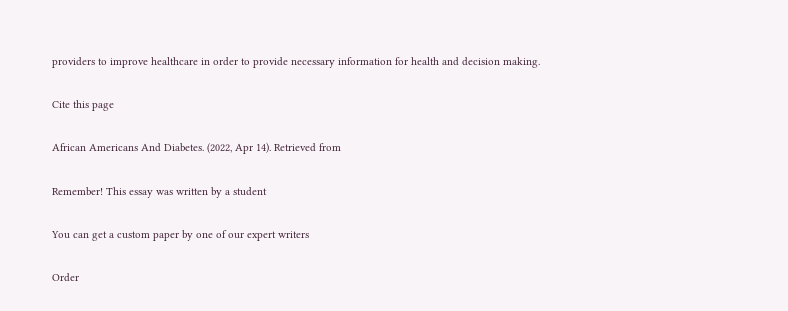providers to improve healthcare in order to provide necessary information for health and decision making.

Cite this page

African Americans And Diabetes. (2022, Apr 14). Retrieved from

Remember! This essay was written by a student

You can get a custom paper by one of our expert writers

Order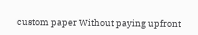custom paper Without paying upfront